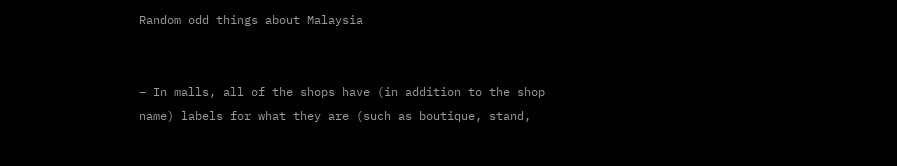Random odd things about Malaysia


– In malls, all of the shops have (in addition to the shop name) labels for what they are (such as boutique, stand,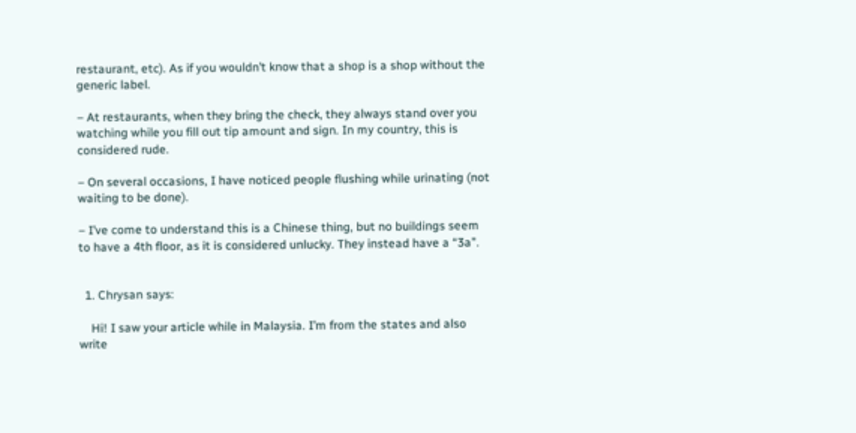restaurant, etc). As if you wouldn’t know that a shop is a shop without the generic label.

– At restaurants, when they bring the check, they always stand over you watching while you fill out tip amount and sign. In my country, this is considered rude.

– On several occasions, I have noticed people flushing while urinating (not waiting to be done).

– I’ve come to understand this is a Chinese thing, but no buildings seem to have a 4th floor, as it is considered unlucky. They instead have a “3a”.


  1. Chrysan says:

    Hi! I saw your article while in Malaysia. I’m from the states and also write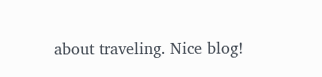about traveling. Nice blog!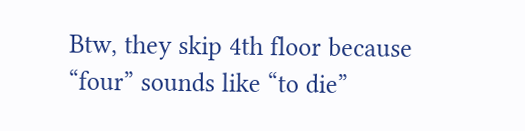Btw, they skip 4th floor because “four” sounds like “to die”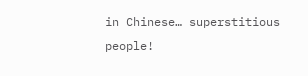in Chinese… superstitious people!